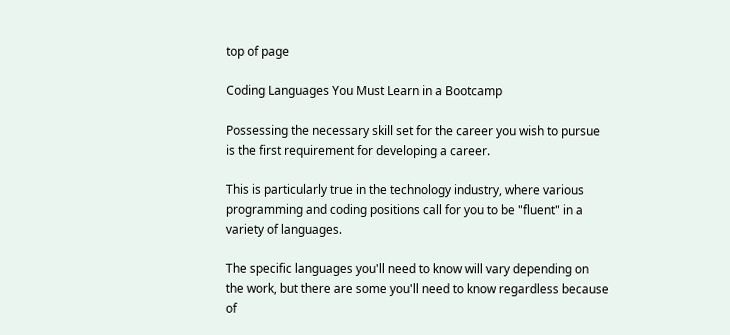top of page

Coding Languages You Must Learn in a Bootcamp

Possessing the necessary skill set for the career you wish to pursue is the first requirement for developing a career.

This is particularly true in the technology industry, where various programming and coding positions call for you to be "fluent" in a variety of languages.

The specific languages you'll need to know will vary depending on the work, but there are some you'll need to know regardless because of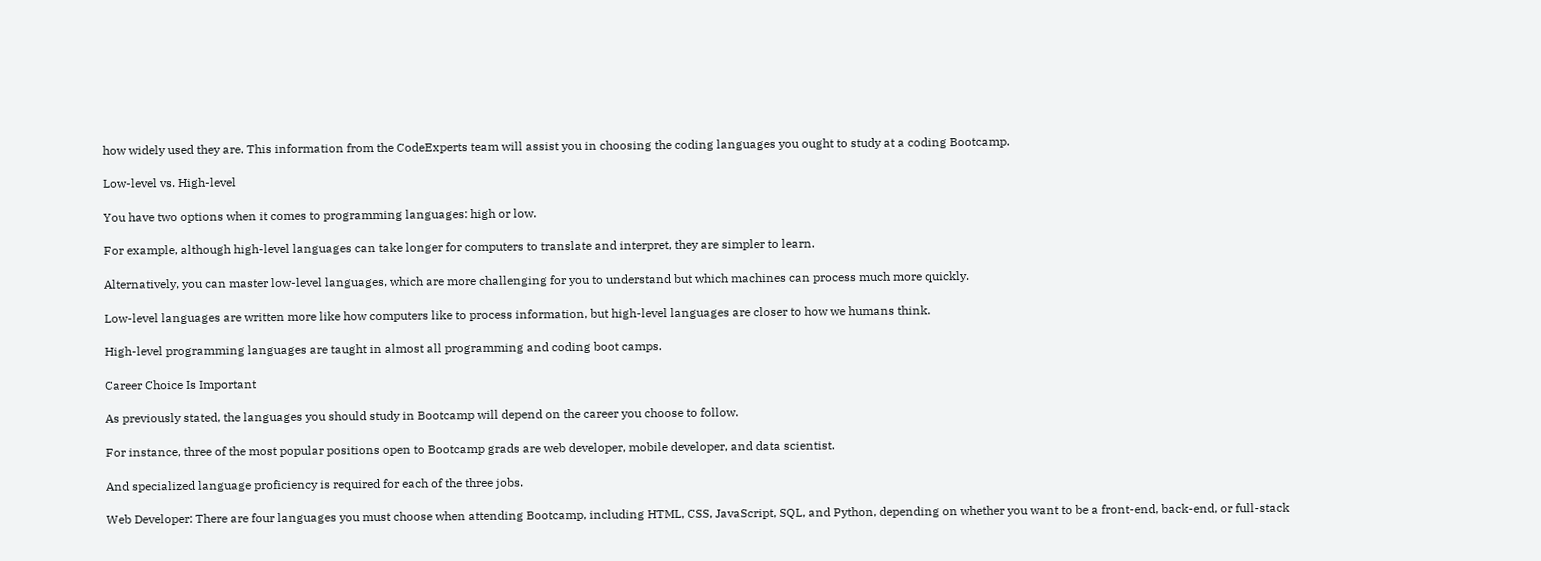how widely used they are. This information from the CodeExperts team will assist you in choosing the coding languages you ought to study at a coding Bootcamp.

Low-level vs. High-level

You have two options when it comes to programming languages: high or low.

For example, although high-level languages can take longer for computers to translate and interpret, they are simpler to learn.

Alternatively, you can master low-level languages, which are more challenging for you to understand but which machines can process much more quickly.

Low-level languages are written more like how computers like to process information, but high-level languages are closer to how we humans think.

High-level programming languages are taught in almost all programming and coding boot camps.

Career Choice Is Important

As previously stated, the languages you should study in Bootcamp will depend on the career you choose to follow.

For instance, three of the most popular positions open to Bootcamp grads are web developer, mobile developer, and data scientist.

And specialized language proficiency is required for each of the three jobs.

Web Developer: There are four languages you must choose when attending Bootcamp, including HTML, CSS, JavaScript, SQL, and Python, depending on whether you want to be a front-end, back-end, or full-stack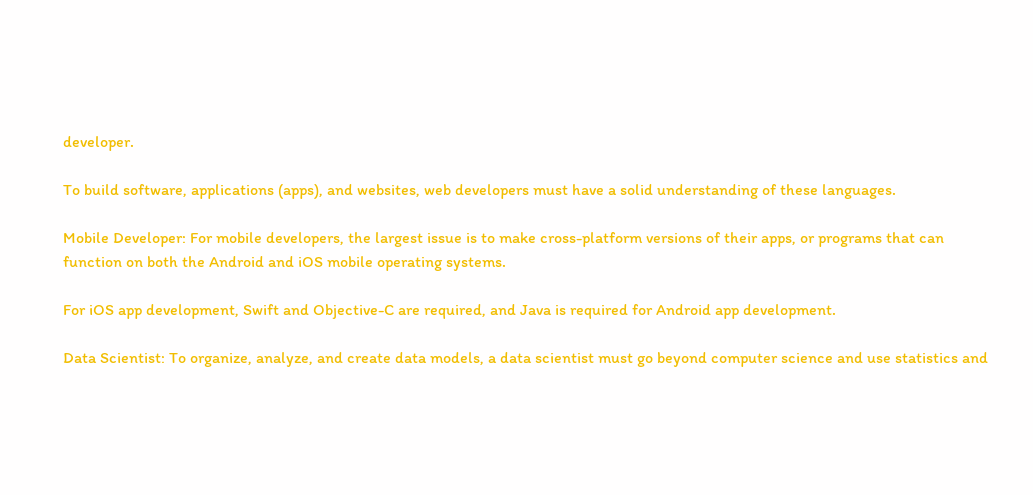developer.

To build software, applications (apps), and websites, web developers must have a solid understanding of these languages.

Mobile Developer: For mobile developers, the largest issue is to make cross-platform versions of their apps, or programs that can function on both the Android and iOS mobile operating systems.

For iOS app development, Swift and Objective-C are required, and Java is required for Android app development.

Data Scientist: To organize, analyze, and create data models, a data scientist must go beyond computer science and use statistics and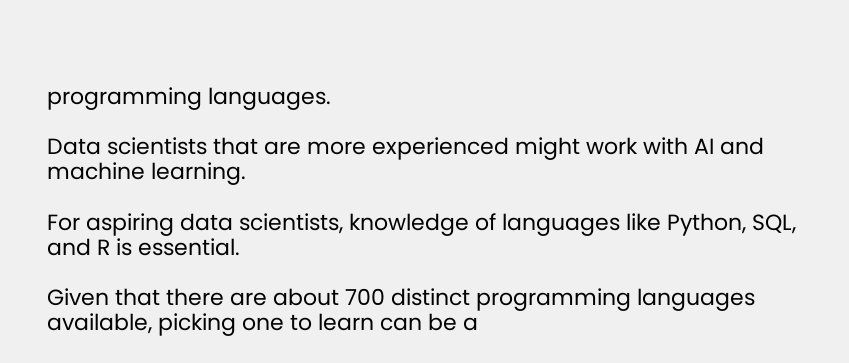programming languages.

Data scientists that are more experienced might work with AI and machine learning.

For aspiring data scientists, knowledge of languages like Python, SQL, and R is essential.

Given that there are about 700 distinct programming languages available, picking one to learn can be a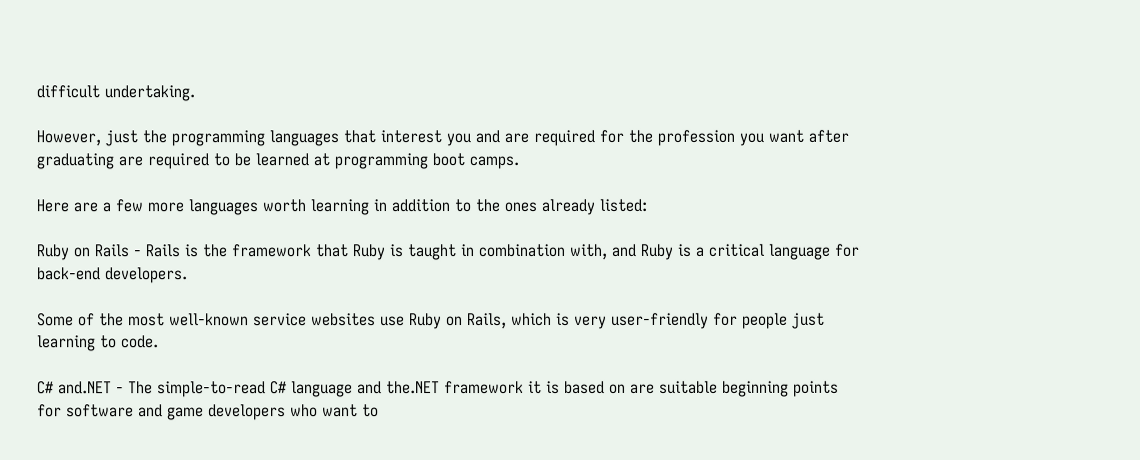difficult undertaking.

However, just the programming languages that interest you and are required for the profession you want after graduating are required to be learned at programming boot camps.

Here are a few more languages worth learning in addition to the ones already listed:

Ruby on Rails - Rails is the framework that Ruby is taught in combination with, and Ruby is a critical language for back-end developers.

Some of the most well-known service websites use Ruby on Rails, which is very user-friendly for people just learning to code.

C# and.NET - The simple-to-read C# language and the.NET framework it is based on are suitable beginning points for software and game developers who want to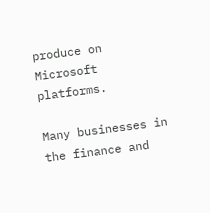produce on Microsoft platforms.

Many businesses in the finance and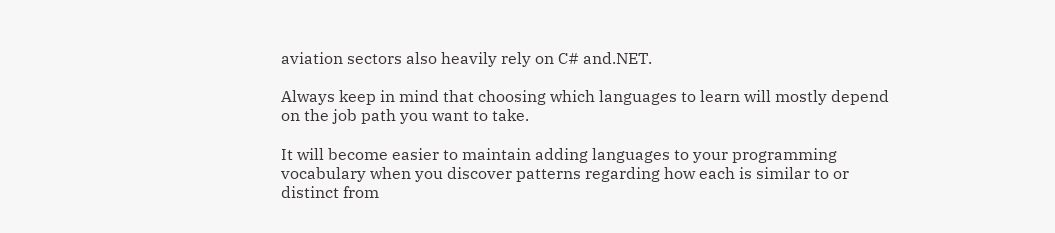aviation sectors also heavily rely on C# and.NET.

Always keep in mind that choosing which languages to learn will mostly depend on the job path you want to take.

It will become easier to maintain adding languages to your programming vocabulary when you discover patterns regarding how each is similar to or distinct from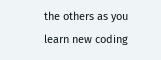the others as you learn new coding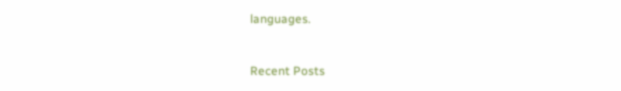languages.


Recent Posts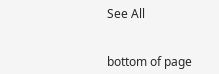See All


bottom of page